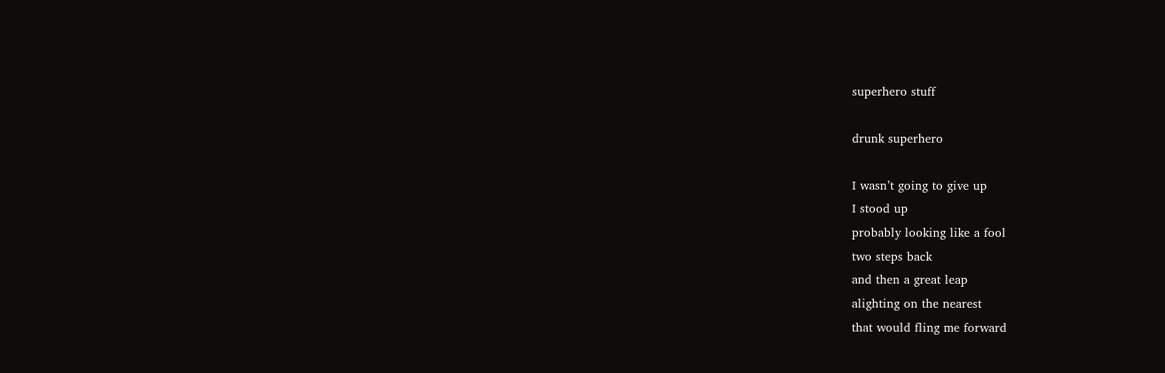superhero stuff

drunk superhero

I wasn’t going to give up
I stood up
probably looking like a fool
two steps back
and then a great leap
alighting on the nearest
that would fling me forward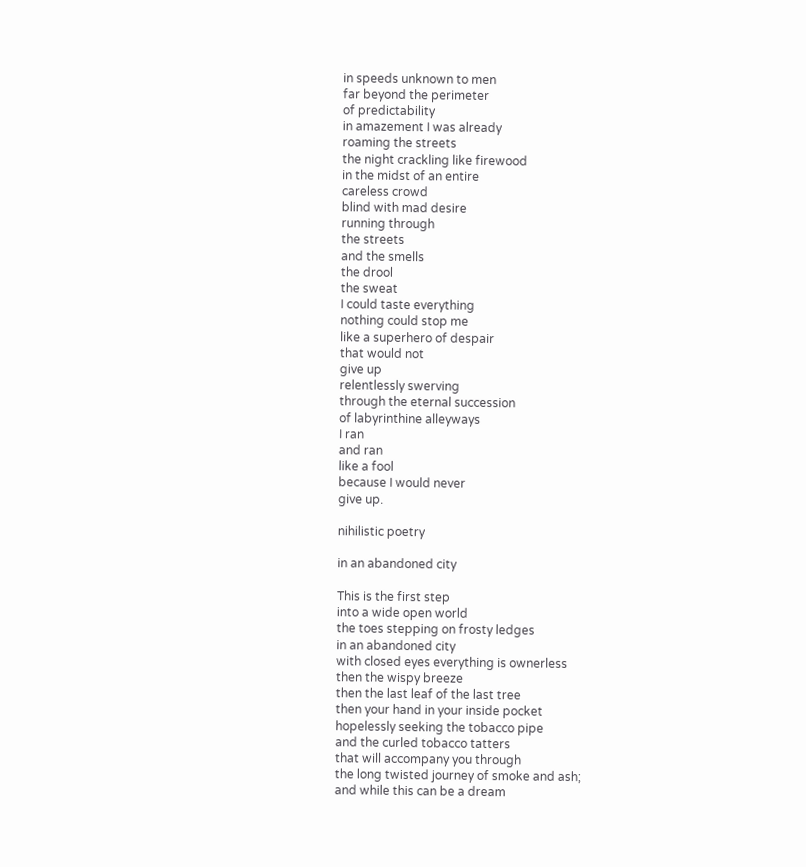in speeds unknown to men
far beyond the perimeter
of predictability
in amazement I was already
roaming the streets
the night crackling like firewood
in the midst of an entire
careless crowd
blind with mad desire
running through
the streets
and the smells
the drool
the sweat
I could taste everything
nothing could stop me
like a superhero of despair
that would not
give up
relentlessly swerving
through the eternal succession
of labyrinthine alleyways
I ran
and ran
like a fool
because I would never
give up.

nihilistic poetry

in an abandoned city

This is the first step
into a wide open world
the toes stepping on frosty ledges
in an abandoned city
with closed eyes everything is ownerless
then the wispy breeze
then the last leaf of the last tree
then your hand in your inside pocket
hopelessly seeking the tobacco pipe
and the curled tobacco tatters
that will accompany you through
the long twisted journey of smoke and ash;
and while this can be a dream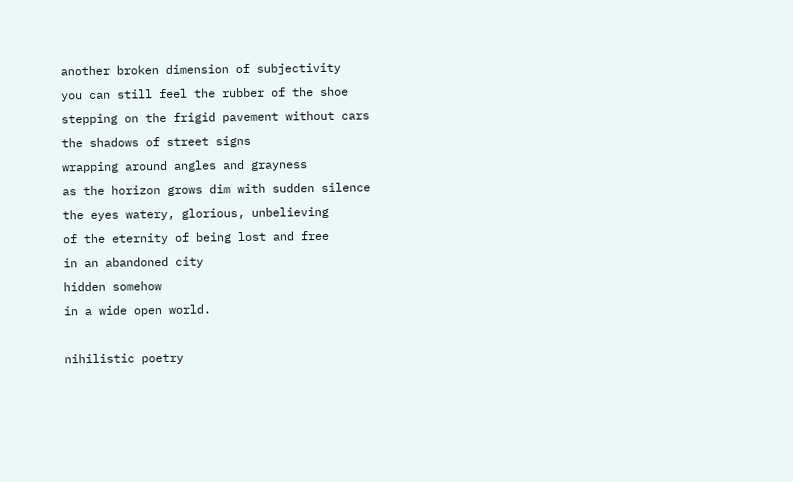another broken dimension of subjectivity
you can still feel the rubber of the shoe
stepping on the frigid pavement without cars
the shadows of street signs
wrapping around angles and grayness
as the horizon grows dim with sudden silence
the eyes watery, glorious, unbelieving
of the eternity of being lost and free
in an abandoned city
hidden somehow
in a wide open world.

nihilistic poetry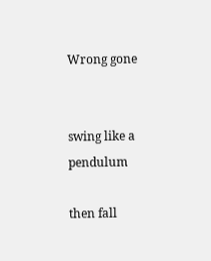Wrong gone


swing like a pendulum

then fall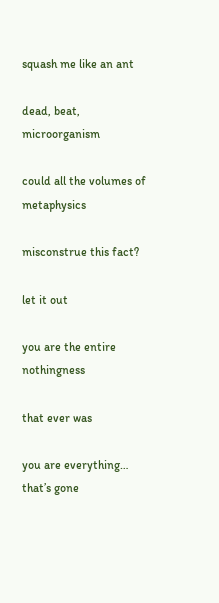squash me like an ant

dead, beat, microorganism

could all the volumes of metaphysics

misconstrue this fact?

let it out

you are the entire nothingness

that ever was

you are everything… that’s gone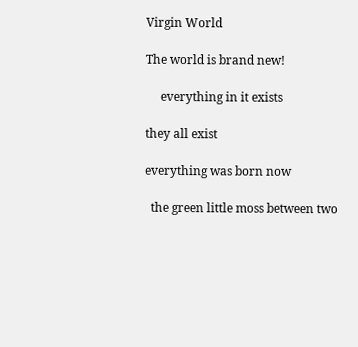Virgin World

The world is brand new!

     everything in it exists

they all exist

everything was born now

  the green little moss between two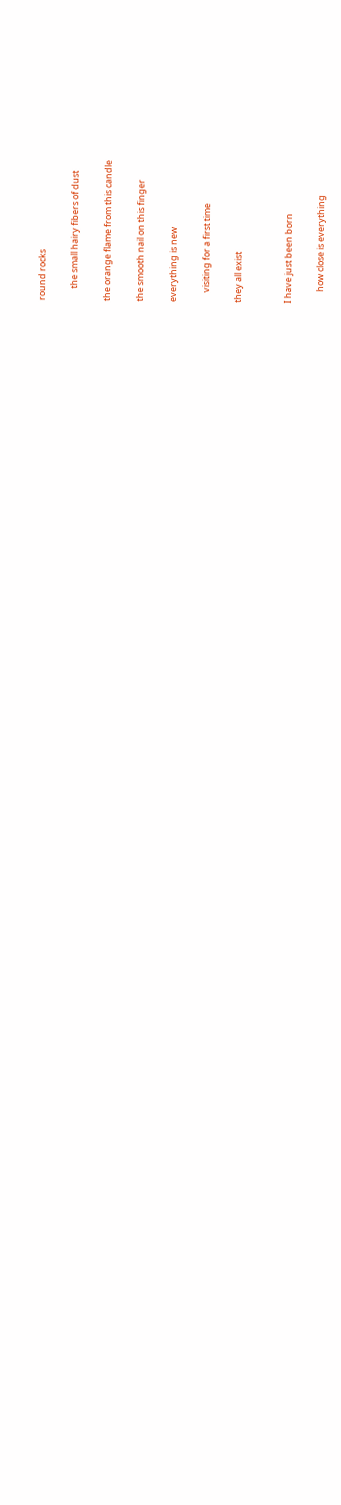round rocks

      the small hairy fibers of dust

the orange flame from this candle

the smooth nail on this finger

everything is new

     visiting for a first time

they all exist


I have just been born

      how close is everything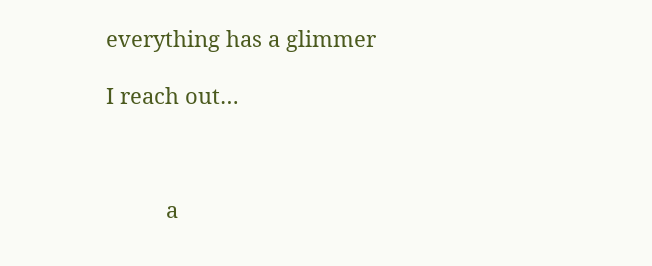everything has a glimmer

I reach out…



          a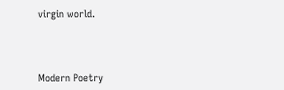virgin world.



Modern Poetry